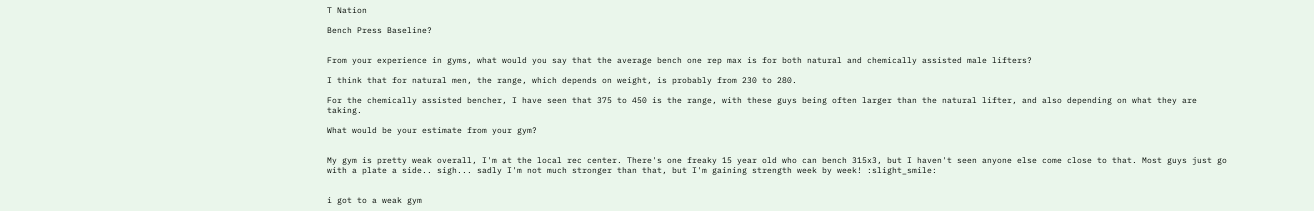T Nation

Bench Press Baseline?


From your experience in gyms, what would you say that the average bench one rep max is for both natural and chemically assisted male lifters?

I think that for natural men, the range, which depends on weight, is probably from 230 to 280.

For the chemically assisted bencher, I have seen that 375 to 450 is the range, with these guys being often larger than the natural lifter, and also depending on what they are taking.

What would be your estimate from your gym?


My gym is pretty weak overall, I'm at the local rec center. There's one freaky 15 year old who can bench 315x3, but I haven't seen anyone else come close to that. Most guys just go with a plate a side.. sigh... sadly I'm not much stronger than that, but I'm gaining strength week by week! :slight_smile:


i got to a weak gym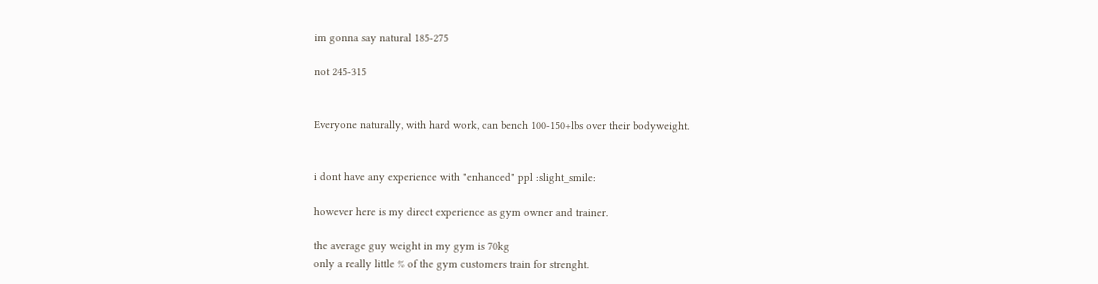im gonna say natural 185-275

not 245-315


Everyone naturally, with hard work, can bench 100-150+lbs over their bodyweight.


i dont have any experience with "enhanced" ppl :slight_smile:

however here is my direct experience as gym owner and trainer.

the average guy weight in my gym is 70kg
only a really little % of the gym customers train for strenght.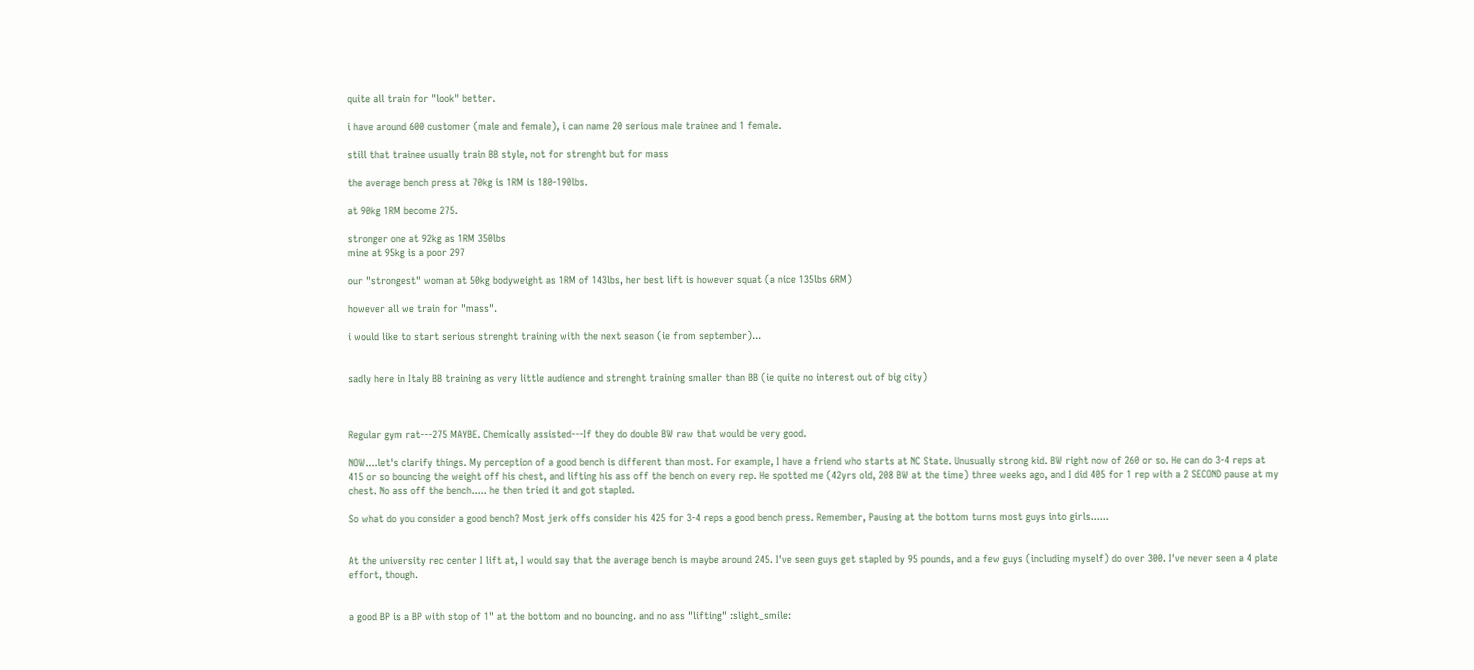quite all train for "look" better.

i have around 600 customer (male and female), i can name 20 serious male trainee and 1 female.

still that trainee usually train BB style, not for strenght but for mass

the average bench press at 70kg is 1RM is 180-190lbs.

at 90kg 1RM become 275.

stronger one at 92kg as 1RM 350lbs
mine at 95kg is a poor 297

our "strongest" woman at 50kg bodyweight as 1RM of 143lbs, her best lift is however squat (a nice 135lbs 6RM)

however all we train for "mass".

i would like to start serious strenght training with the next season (ie from september)...


sadly here in Italy BB training as very little audience and strenght training smaller than BB (ie quite no interest out of big city)



Regular gym rat---275 MAYBE. Chemically assisted---If they do double BW raw that would be very good.

NOW....let's clarify things. My perception of a good bench is different than most. For example, I have a friend who starts at NC State. Unusually strong kid. BW right now of 260 or so. He can do 3-4 reps at 415 or so bouncing the weight off his chest, and lifting his ass off the bench on every rep. He spotted me (42yrs old, 208 BW at the time) three weeks ago, and I did 405 for 1 rep with a 2 SECOND pause at my chest. No ass off the bench..... he then tried it and got stapled.

So what do you consider a good bench? Most jerk offs consider his 425 for 3-4 reps a good bench press. Remember, Pausing at the bottom turns most guys into girls......


At the university rec center I lift at, I would say that the average bench is maybe around 245. I've seen guys get stapled by 95 pounds, and a few guys (including myself) do over 300. I've never seen a 4 plate effort, though.


a good BP is a BP with stop of 1" at the bottom and no bouncing. and no ass "lifting" :slight_smile: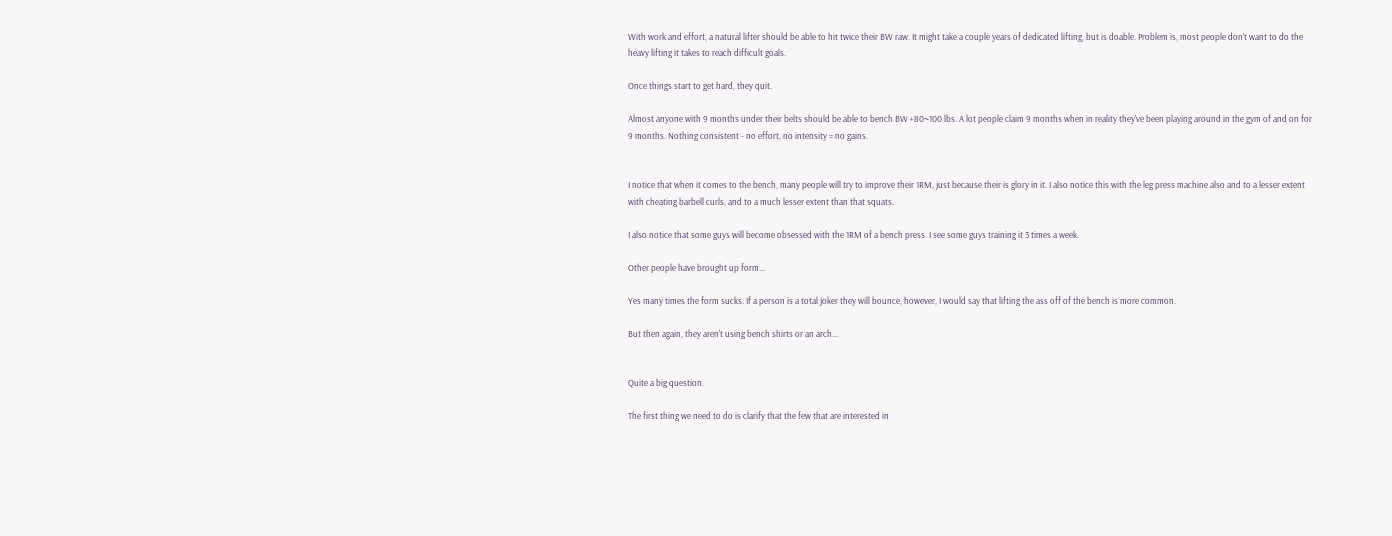With work and effort, a natural lifter should be able to hit twice their BW raw. It might take a couple years of dedicated lifting, but is doable. Problem is, most people don't want to do the heavy lifting it takes to reach difficult goals.

Once things start to get hard, they quit.

Almost anyone with 9 months under their belts should be able to bench BW +80~100 lbs. A lot people claim 9 months when in reality they've been playing around in the gym of and on for 9 months. Nothing consistent - no effort, no intensity = no gains.


I notice that when it comes to the bench, many people will try to improve their 1RM, just because their is glory in it. I also notice this with the leg press machine also and to a lesser extent with cheating barbell curls, and to a much lesser extent than that squats.

I also notice that some guys will become obsessed with the 1RM of a bench press. I see some guys training it 3 times a week.

Other people have brought up form...

Yes many times the form sucks. If a person is a total joker they will bounce, however, I would say that lifting the ass off of the bench is more common.

But then again, they aren't using bench shirts or an arch...


Quite a big question.

The first thing we need to do is clarify that the few that are interested in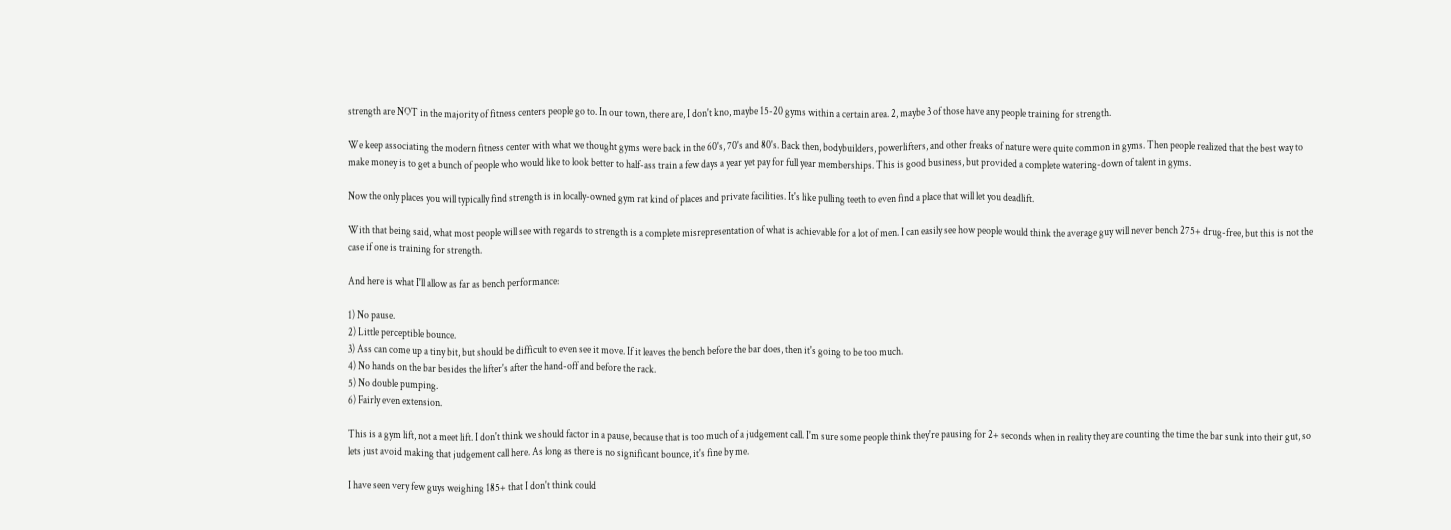strength are NOT in the majority of fitness centers people go to. In our town, there are, I don't kno, maybe 15-20 gyms within a certain area. 2, maybe 3 of those have any people training for strength.

We keep associating the modern fitness center with what we thought gyms were back in the 60's, 70's and 80's. Back then, bodybuilders, powerlifters, and other freaks of nature were quite common in gyms. Then people realized that the best way to make money is to get a bunch of people who would like to look better to half-ass train a few days a year yet pay for full year memberships. This is good business, but provided a complete watering-down of talent in gyms.

Now the only places you will typically find strength is in locally-owned gym rat kind of places and private facilities. It's like pulling teeth to even find a place that will let you deadlift.

With that being said, what most people will see with regards to strength is a complete misrepresentation of what is achievable for a lot of men. I can easily see how people would think the average guy will never bench 275+ drug-free, but this is not the case if one is training for strength.

And here is what I'll allow as far as bench performance:

1) No pause.
2) Little perceptible bounce.
3) Ass can come up a tiny bit, but should be difficult to even see it move. If it leaves the bench before the bar does, then it's going to be too much.
4) No hands on the bar besides the lifter's after the hand-off and before the rack.
5) No double pumping.
6) Fairly even extension.

This is a gym lift, not a meet lift. I don't think we should factor in a pause, because that is too much of a judgement call. I'm sure some people think they're pausing for 2+ seconds when in reality they are counting the time the bar sunk into their gut, so lets just avoid making that judgement call here. As long as there is no significant bounce, it's fine by me.

I have seen very few guys weighing 185+ that I don't think could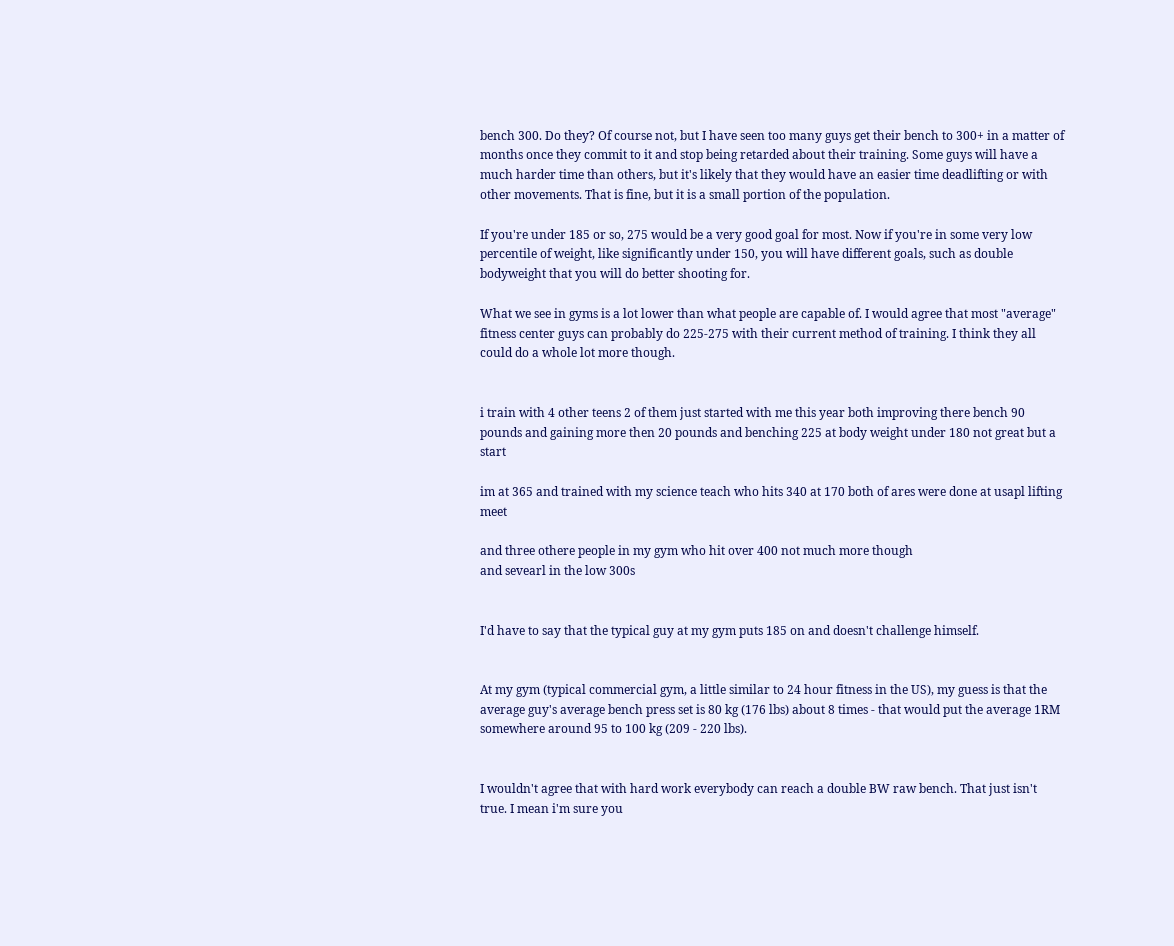bench 300. Do they? Of course not, but I have seen too many guys get their bench to 300+ in a matter of months once they commit to it and stop being retarded about their training. Some guys will have a much harder time than others, but it's likely that they would have an easier time deadlifting or with other movements. That is fine, but it is a small portion of the population.

If you're under 185 or so, 275 would be a very good goal for most. Now if you're in some very low percentile of weight, like significantly under 150, you will have different goals, such as double bodyweight that you will do better shooting for.

What we see in gyms is a lot lower than what people are capable of. I would agree that most "average" fitness center guys can probably do 225-275 with their current method of training. I think they all could do a whole lot more though.


i train with 4 other teens 2 of them just started with me this year both improving there bench 90 pounds and gaining more then 20 pounds and benching 225 at body weight under 180 not great but a start

im at 365 and trained with my science teach who hits 340 at 170 both of ares were done at usapl lifting meet

and three othere people in my gym who hit over 400 not much more though
and sevearl in the low 300s


I'd have to say that the typical guy at my gym puts 185 on and doesn't challenge himself.


At my gym (typical commercial gym, a little similar to 24 hour fitness in the US), my guess is that the average guy's average bench press set is 80 kg (176 lbs) about 8 times - that would put the average 1RM somewhere around 95 to 100 kg (209 - 220 lbs).


I wouldn't agree that with hard work everybody can reach a double BW raw bench. That just isn't true. I mean i'm sure you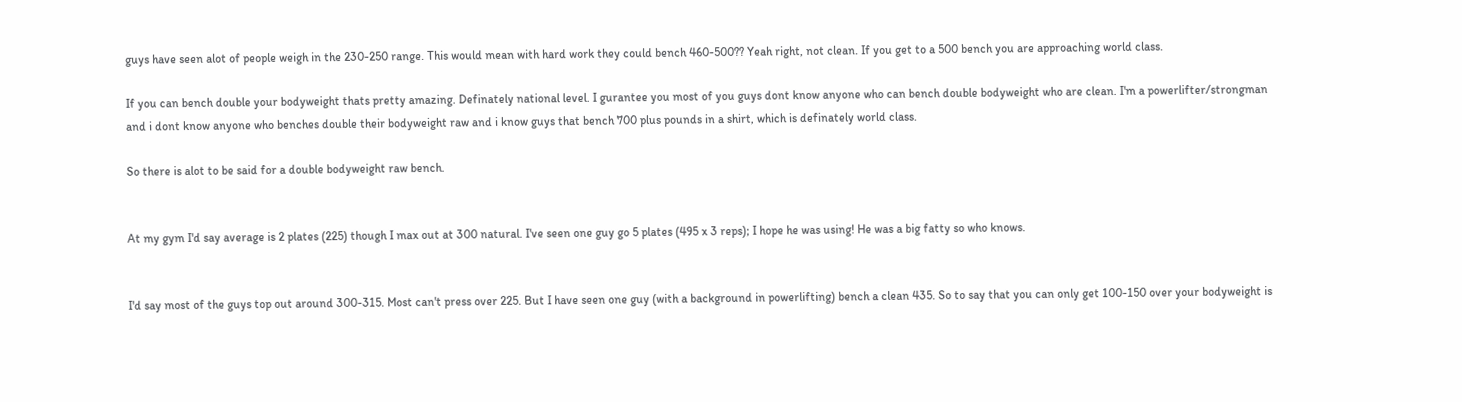guys have seen alot of people weigh in the 230-250 range. This would mean with hard work they could bench 460-500?? Yeah right, not clean. If you get to a 500 bench you are approaching world class.

If you can bench double your bodyweight thats pretty amazing. Definately national level. I gurantee you most of you guys dont know anyone who can bench double bodyweight who are clean. I'm a powerlifter/strongman and i dont know anyone who benches double their bodyweight raw and i know guys that bench 700 plus pounds in a shirt, which is definately world class.

So there is alot to be said for a double bodyweight raw bench.


At my gym I'd say average is 2 plates (225) though I max out at 300 natural. I've seen one guy go 5 plates (495 x 3 reps); I hope he was using! He was a big fatty so who knows.


I'd say most of the guys top out around 300-315. Most can't press over 225. But I have seen one guy (with a background in powerlifting) bench a clean 435. So to say that you can only get 100-150 over your bodyweight is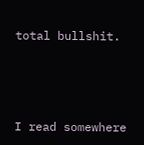total bullshit.



I read somewhere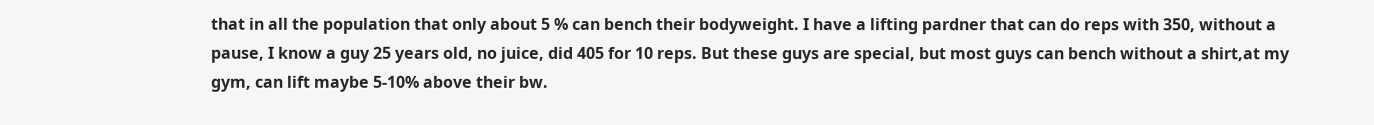that in all the population that only about 5 % can bench their bodyweight. I have a lifting pardner that can do reps with 350, without a pause, I know a guy 25 years old, no juice, did 405 for 10 reps. But these guys are special, but most guys can bench without a shirt,at my gym, can lift maybe 5-10% above their bw.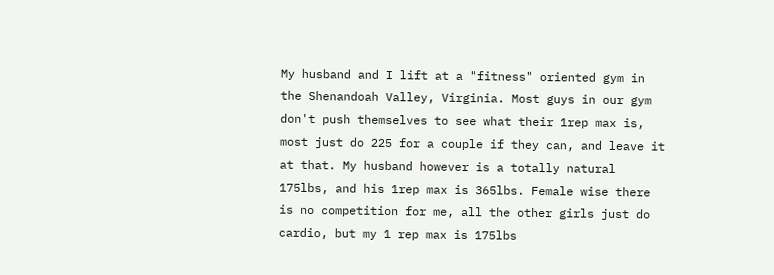My husband and I lift at a "fitness" oriented gym in the Shenandoah Valley, Virginia. Most guys in our gym don't push themselves to see what their 1rep max is, most just do 225 for a couple if they can, and leave it at that. My husband however is a totally natural 175lbs, and his 1rep max is 365lbs. Female wise there is no competition for me, all the other girls just do cardio, but my 1 rep max is 175lbs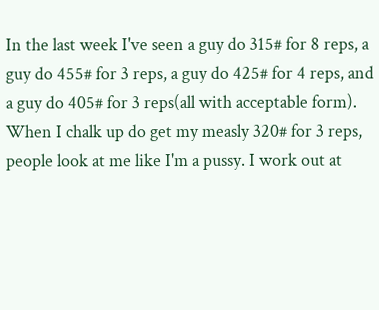In the last week I've seen a guy do 315# for 8 reps, a guy do 455# for 3 reps, a guy do 425# for 4 reps, and a guy do 405# for 3 reps(all with acceptable form). When I chalk up do get my measly 320# for 3 reps, people look at me like I'm a pussy. I work out at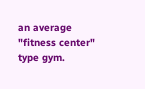an average "fitness center" type gym.